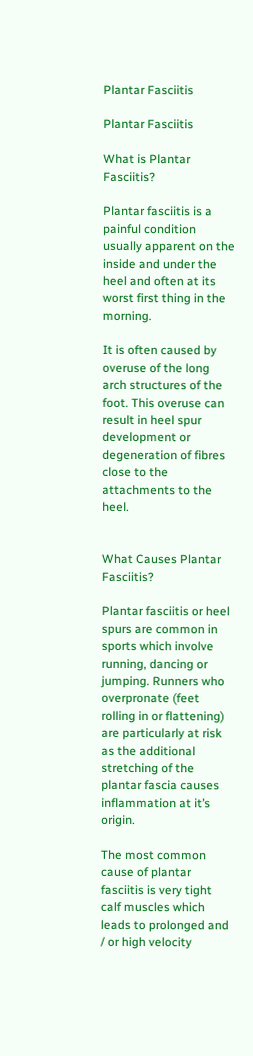Plantar Fasciitis

Plantar Fasciitis

What is Plantar Fasciitis?

Plantar fasciitis is a painful condition usually apparent on the inside and under the heel and often at its worst first thing in the morning.

It is often caused by overuse of the long arch structures of the foot. This overuse can result in heel spur development or degeneration of fibres close to the attachments to the heel.


What Causes Plantar Fasciitis?

Plantar fasciitis or heel spurs are common in sports which involve running, dancing or jumping. Runners who overpronate (feet rolling in or flattening) are particularly at risk as the additional stretching of the plantar fascia causes inflammation at it’s origin.

The most common cause of plantar fasciitis is very tight calf muscles which leads to prolonged and / or high velocity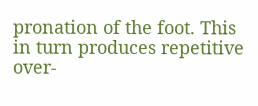pronation of the foot. This in turn produces repetitive over-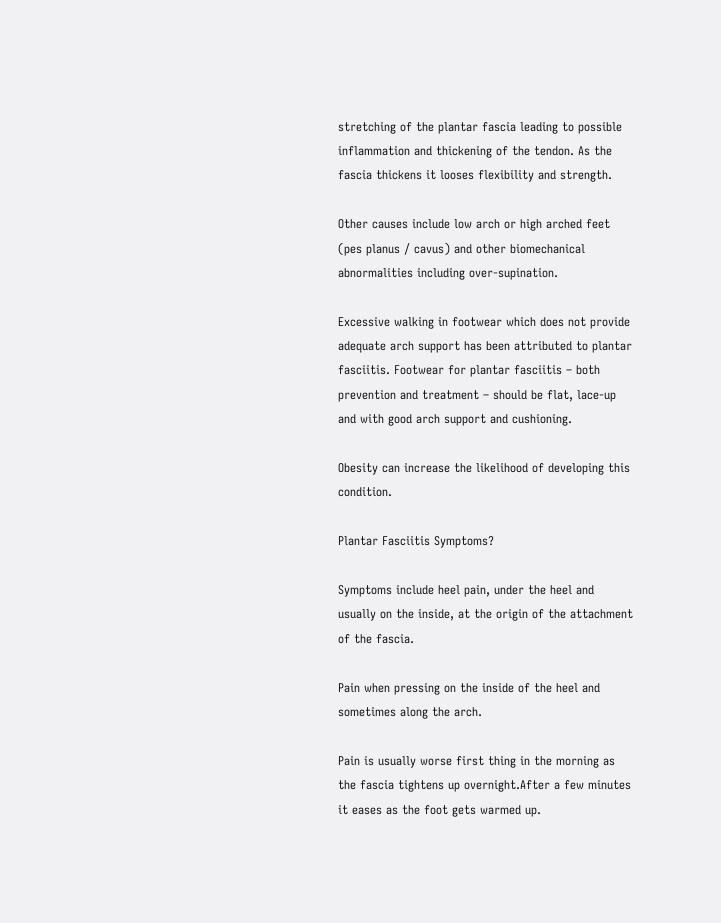stretching of the plantar fascia leading to possible inflammation and thickening of the tendon. As the fascia thickens it looses flexibility and strength.

Other causes include low arch or high arched feet (pes planus / cavus) and other biomechanical abnormalities including over-supination.

Excessive walking in footwear which does not provide adequate arch support has been attributed to plantar fasciitis. Footwear for plantar fasciitis – both prevention and treatment – should be flat, lace-up and with good arch support and cushioning.

Obesity can increase the likelihood of developing this condition.

Plantar Fasciitis Symptoms?

Symptoms include heel pain, under the heel and usually on the inside, at the origin of the attachment of the fascia.

Pain when pressing on the inside of the heel and sometimes along the arch.

Pain is usually worse first thing in the morning as the fascia tightens up overnight.After a few minutes it eases as the foot gets warmed up.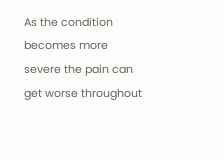As the condition becomes more severe the pain can get worse throughout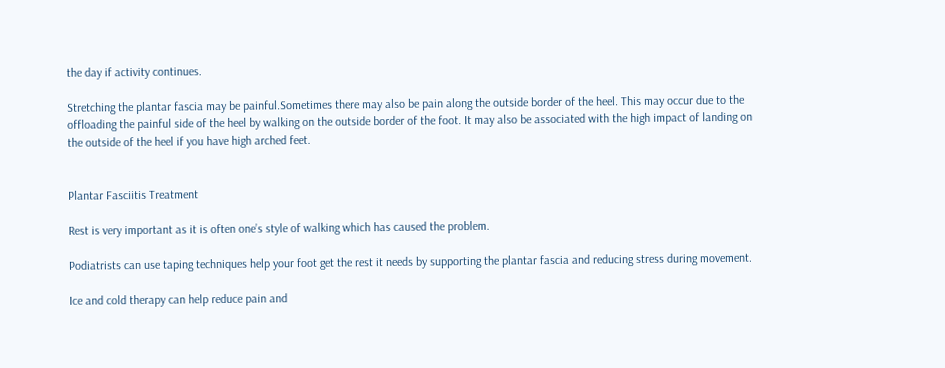the day if activity continues.

Stretching the plantar fascia may be painful.Sometimes there may also be pain along the outside border of the heel. This may occur due to the offloading the painful side of the heel by walking on the outside border of the foot. It may also be associated with the high impact of landing on the outside of the heel if you have high arched feet.


Plantar Fasciitis Treatment

Rest is very important as it is often one’s style of walking which has caused the problem.

Podiatrists can use taping techniques help your foot get the rest it needs by supporting the plantar fascia and reducing stress during movement.

Ice and cold therapy can help reduce pain and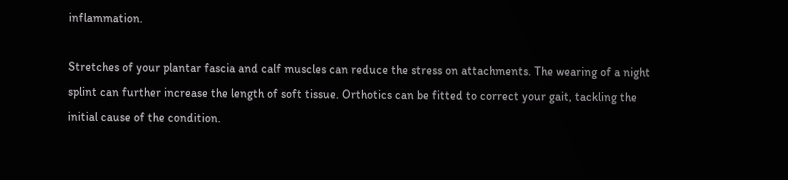inflammation.

Stretches of your plantar fascia and calf muscles can reduce the stress on attachments. The wearing of a night splint can further increase the length of soft tissue. Orthotics can be fitted to correct your gait, tackling the initial cause of the condition.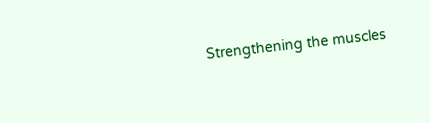Strengthening the muscles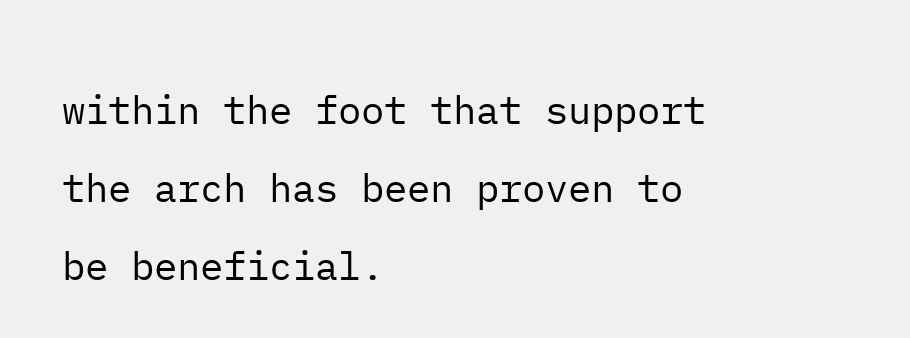within the foot that support the arch has been proven to be beneficial.